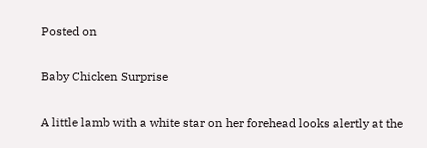Posted on

Baby Chicken Surprise

A little lamb with a white star on her forehead looks alertly at the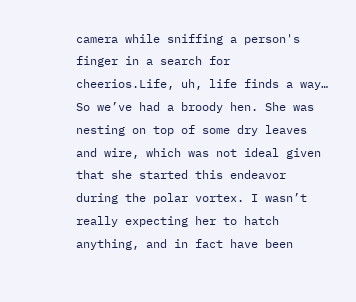camera while sniffing a person's finger in a search for cheerios.Life, uh, life finds a way… So we’ve had a broody hen. She was nesting on top of some dry leaves and wire, which was not ideal given that she started this endeavor during the polar vortex. I wasn’t really expecting her to hatch anything, and in fact have been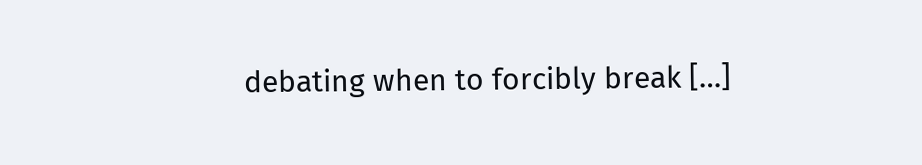debating when to forcibly break […]